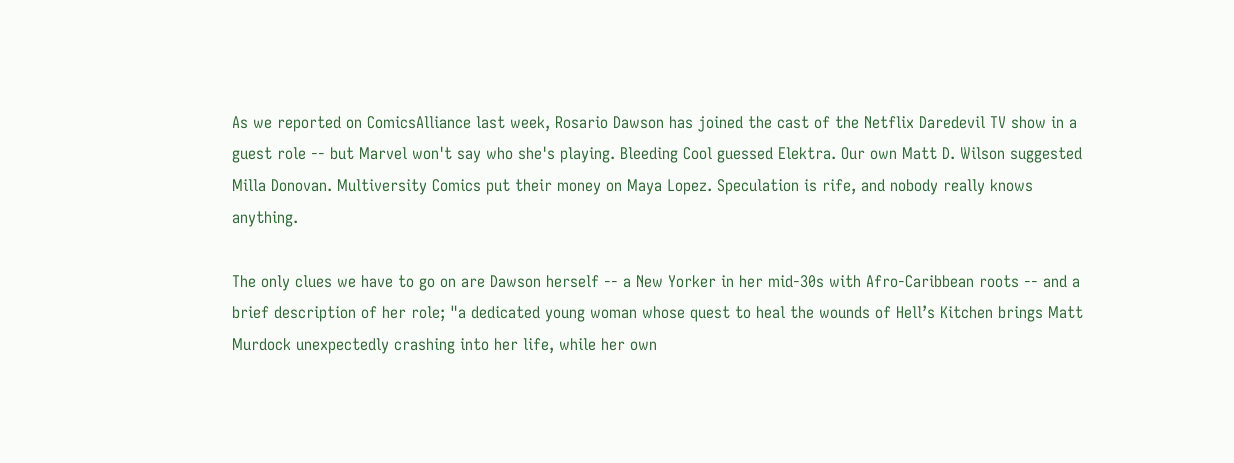As we reported on ComicsAlliance last week, Rosario Dawson has joined the cast of the Netflix Daredevil TV show in a guest role -- but Marvel won't say who she's playing. Bleeding Cool guessed Elektra. Our own Matt D. Wilson suggested Milla Donovan. Multiversity Comics put their money on Maya Lopez. Speculation is rife, and nobody really knows anything.

The only clues we have to go on are Dawson herself -- a New Yorker in her mid-30s with Afro-Caribbean roots -- and a brief description of her role; "a dedicated young woman whose quest to heal the wounds of Hell’s Kitchen brings Matt Murdock unexpectedly crashing into her life, while her own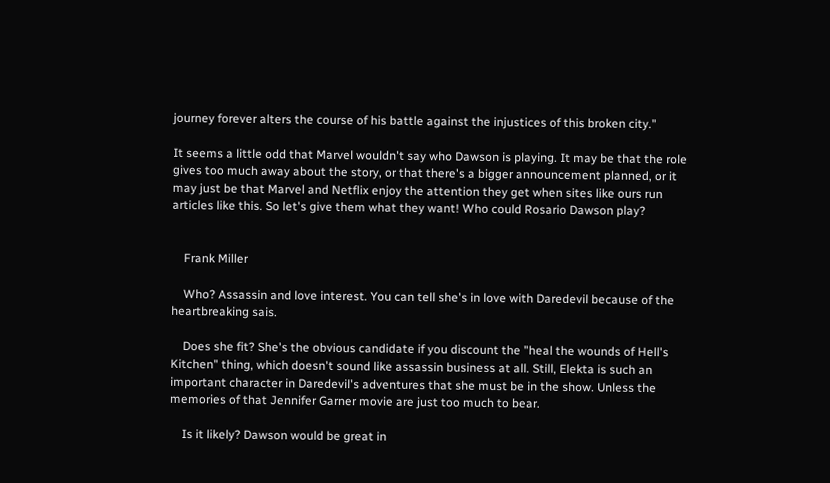journey forever alters the course of his battle against the injustices of this broken city."

It seems a little odd that Marvel wouldn't say who Dawson is playing. It may be that the role gives too much away about the story, or that there's a bigger announcement planned, or it may just be that Marvel and Netflix enjoy the attention they get when sites like ours run articles like this. So let's give them what they want! Who could Rosario Dawson play?


    Frank Miller

    Who? Assassin and love interest. You can tell she's in love with Daredevil because of the heartbreaking sais.

    Does she fit? She's the obvious candidate if you discount the "heal the wounds of Hell's Kitchen" thing, which doesn't sound like assassin business at all. Still, Elekta is such an important character in Daredevil's adventures that she must be in the show. Unless the memories of that Jennifer Garner movie are just too much to bear.

    Is it likely? Dawson would be great in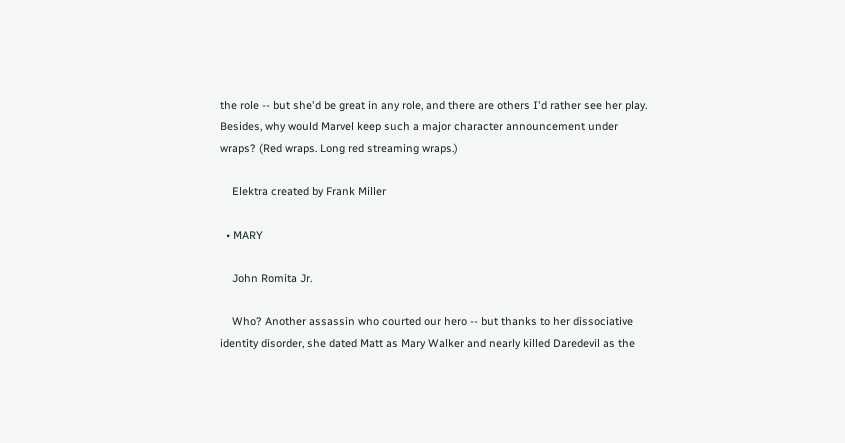the role -- but she'd be great in any role, and there are others I'd rather see her play. Besides, why would Marvel keep such a major character announcement under wraps? (Red wraps. Long red streaming wraps.)

    Elektra created by Frank Miller

  • MARY

    John Romita Jr.

    Who? Another assassin who courted our hero -- but thanks to her dissociative identity disorder, she dated Matt as Mary Walker and nearly killed Daredevil as the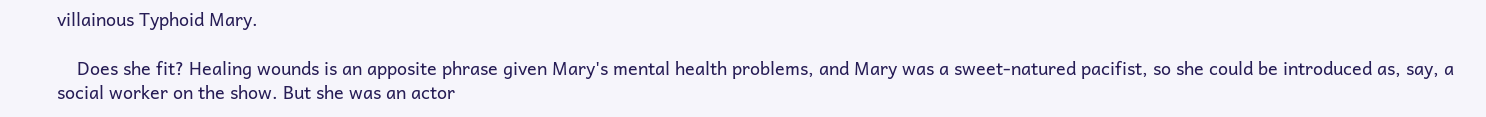villainous Typhoid Mary.

    Does she fit? Healing wounds is an apposite phrase given Mary's mental health problems, and Mary was a sweet-natured pacifist, so she could be introduced as, say, a social worker on the show. But she was an actor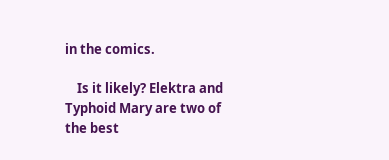in the comics.

    Is it likely? Elektra and Typhoid Mary are two of the best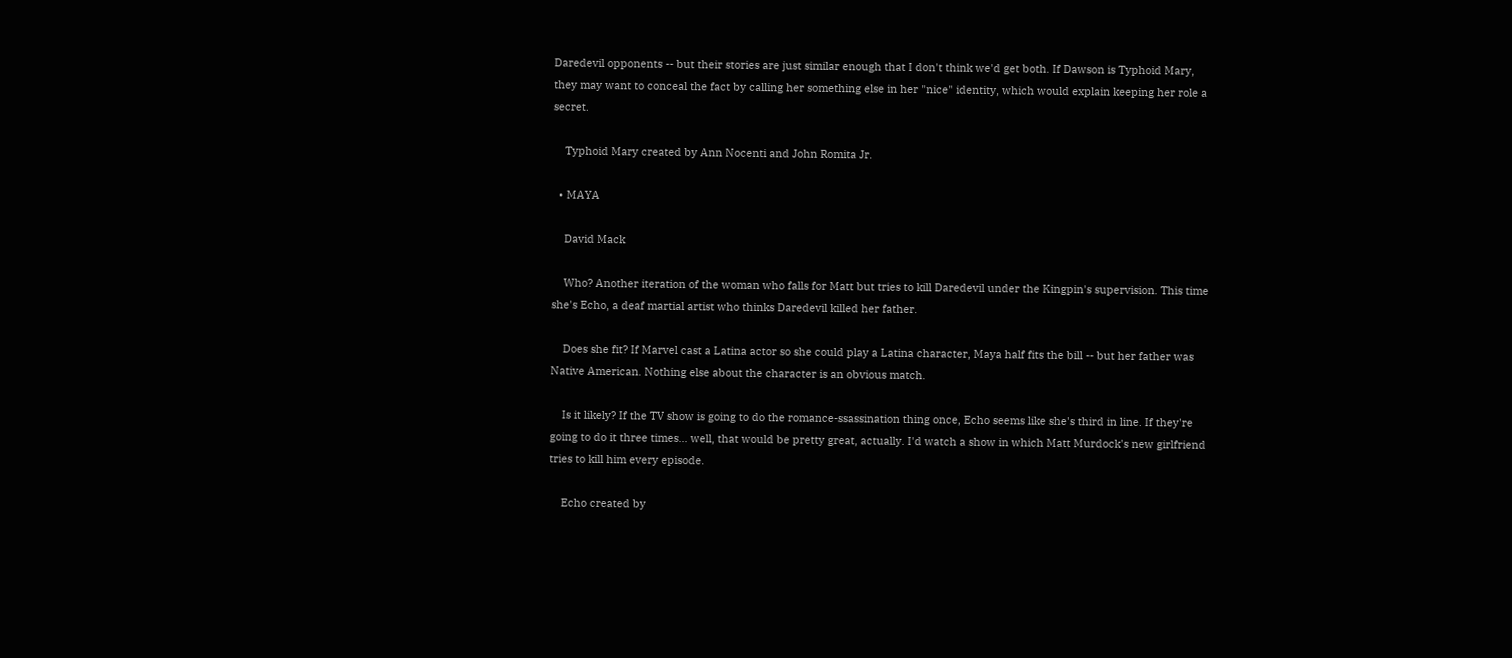Daredevil opponents -- but their stories are just similar enough that I don't think we'd get both. If Dawson is Typhoid Mary, they may want to conceal the fact by calling her something else in her "nice" identity, which would explain keeping her role a secret.

    Typhoid Mary created by Ann Nocenti and John Romita Jr.

  • MAYA

    David Mack

    Who? Another iteration of the woman who falls for Matt but tries to kill Daredevil under the Kingpin's supervision. This time she's Echo, a deaf martial artist who thinks Daredevil killed her father.

    Does she fit? If Marvel cast a Latina actor so she could play a Latina character, Maya half fits the bill -- but her father was Native American. Nothing else about the character is an obvious match.

    Is it likely? If the TV show is going to do the romance-ssassination thing once, Echo seems like she's third in line. If they're going to do it three times... well, that would be pretty great, actually. I'd watch a show in which Matt Murdock's new girlfriend tries to kill him every episode.

    Echo created by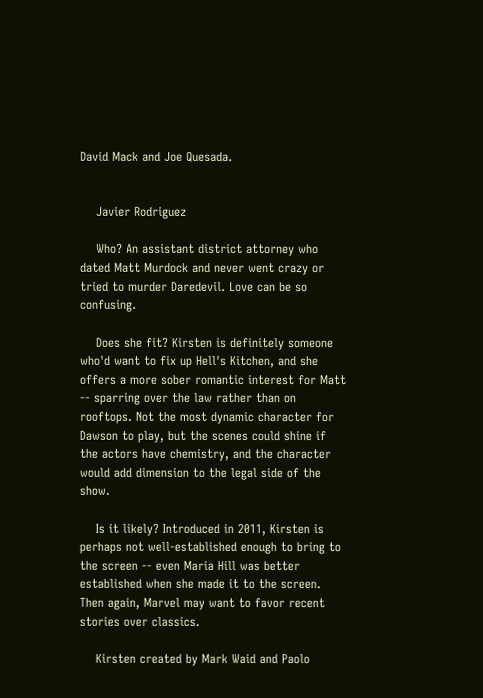David Mack and Joe Quesada.


    Javier Rodriguez

    Who? An assistant district attorney who dated Matt Murdock and never went crazy or tried to murder Daredevil. Love can be so confusing.

    Does she fit? Kirsten is definitely someone who'd want to fix up Hell's Kitchen, and she offers a more sober romantic interest for Matt -- sparring over the law rather than on rooftops. Not the most dynamic character for Dawson to play, but the scenes could shine if the actors have chemistry, and the character would add dimension to the legal side of the show.

    Is it likely? Introduced in 2011, Kirsten is perhaps not well-established enough to bring to the screen -- even Maria Hill was better established when she made it to the screen. Then again, Marvel may want to favor recent stories over classics.

    Kirsten created by Mark Waid and Paolo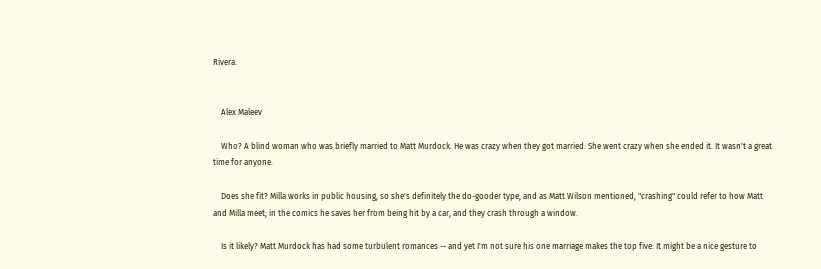Rivera.


    Alex Maleev

    Who? A blind woman who was briefly married to Matt Murdock. He was crazy when they got married. She went crazy when she ended it. It wasn't a great time for anyone.

    Does she fit? Milla works in public housing, so she's definitely the do-gooder type, and as Matt Wilson mentioned, "crashing" could refer to how Matt and Milla meet; in the comics he saves her from being hit by a car, and they crash through a window.

    Is it likely? Matt Murdock has had some turbulent romances -- and yet I'm not sure his one marriage makes the top five. It might be a nice gesture to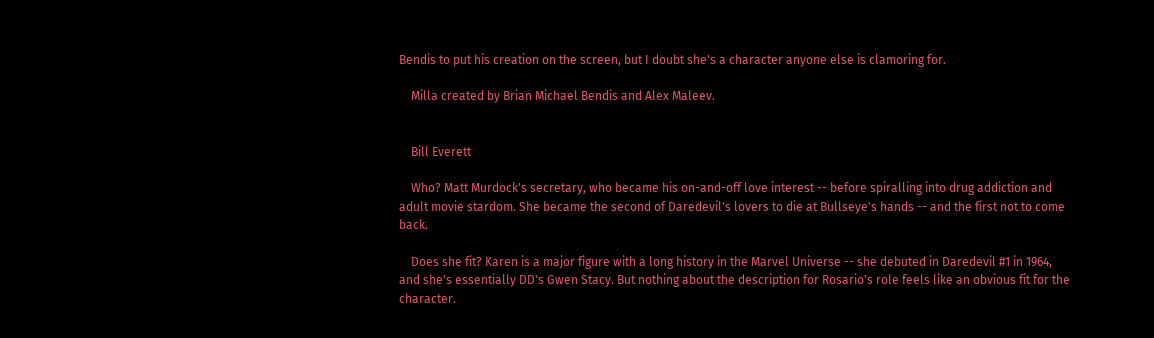Bendis to put his creation on the screen, but I doubt she's a character anyone else is clamoring for.

    Milla created by Brian Michael Bendis and Alex Maleev.


    Bill Everett

    Who? Matt Murdock's secretary, who became his on-and-off love interest -- before spiralling into drug addiction and adult movie stardom. She became the second of Daredevil's lovers to die at Bullseye's hands -- and the first not to come back.

    Does she fit? Karen is a major figure with a long history in the Marvel Universe -- she debuted in Daredevil #1 in 1964, and she's essentially DD's Gwen Stacy. But nothing about the description for Rosario's role feels like an obvious fit for the character.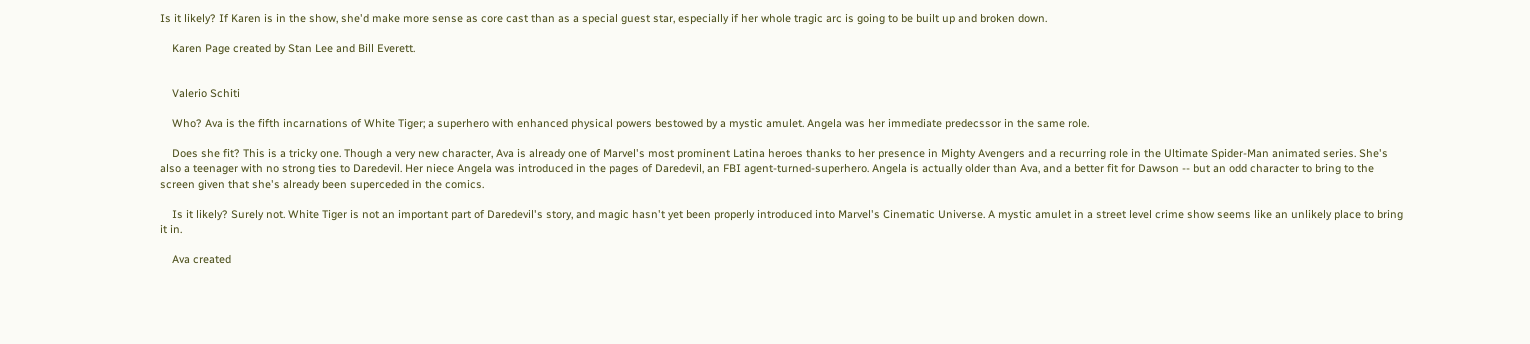Is it likely? If Karen is in the show, she'd make more sense as core cast than as a special guest star, especially if her whole tragic arc is going to be built up and broken down.

    Karen Page created by Stan Lee and Bill Everett.


    Valerio Schiti

    Who? Ava is the fifth incarnations of White Tiger; a superhero with enhanced physical powers bestowed by a mystic amulet. Angela was her immediate predecssor in the same role.

    Does she fit? This is a tricky one. Though a very new character, Ava is already one of Marvel's most prominent Latina heroes thanks to her presence in Mighty Avengers and a recurring role in the Ultimate Spider-Man animated series. She's also a teenager with no strong ties to Daredevil. Her niece Angela was introduced in the pages of Daredevil, an FBI agent-turned-superhero. Angela is actually older than Ava, and a better fit for Dawson -- but an odd character to bring to the screen given that she's already been superceded in the comics.

    Is it likely? Surely not. White Tiger is not an important part of Daredevil's story, and magic hasn't yet been properly introduced into Marvel's Cinematic Universe. A mystic amulet in a street level crime show seems like an unlikely place to bring it in.

    Ava created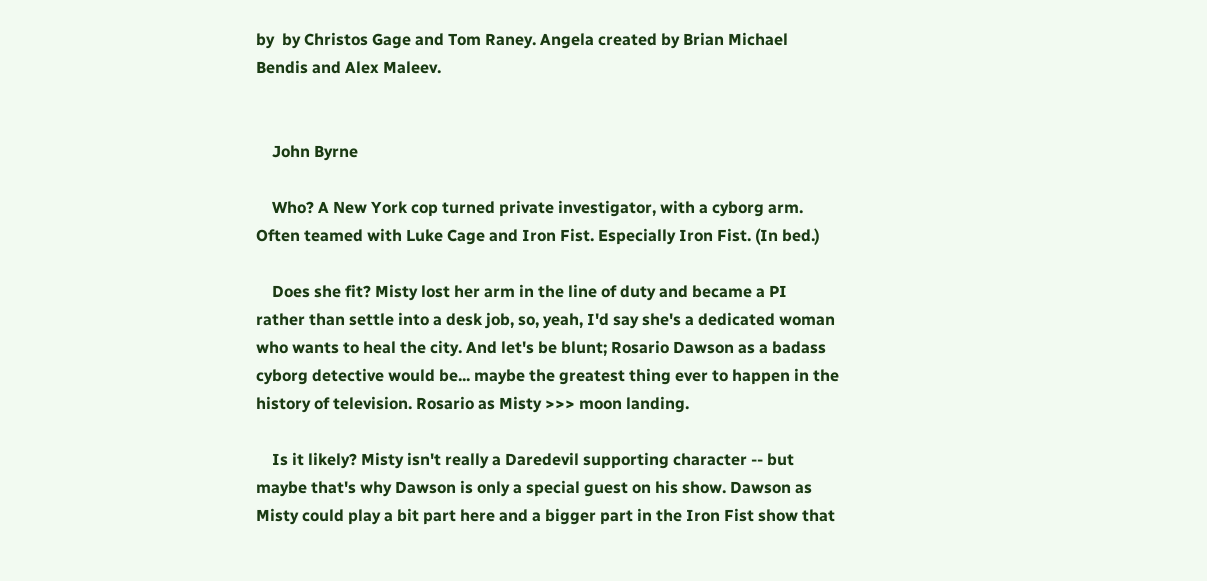by  by Christos Gage and Tom Raney. Angela created by Brian Michael Bendis and Alex Maleev.


    John Byrne

    Who? A New York cop turned private investigator, with a cyborg arm. Often teamed with Luke Cage and Iron Fist. Especially Iron Fist. (In bed.)

    Does she fit? Misty lost her arm in the line of duty and became a PI rather than settle into a desk job, so, yeah, I'd say she's a dedicated woman who wants to heal the city. And let's be blunt; Rosario Dawson as a badass cyborg detective would be... maybe the greatest thing ever to happen in the history of television. Rosario as Misty >>> moon landing.

    Is it likely? Misty isn't really a Daredevil supporting character -- but maybe that's why Dawson is only a special guest on his show. Dawson as Misty could play a bit part here and a bigger part in the Iron Fist show that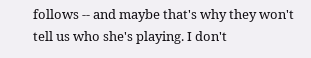follows -- and maybe that's why they won't tell us who she's playing. I don't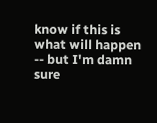know if this is what will happen -- but I'm damn sure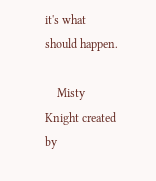it's what should happen.

    Misty Knight created by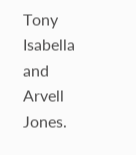Tony Isabella and Arvell Jones.